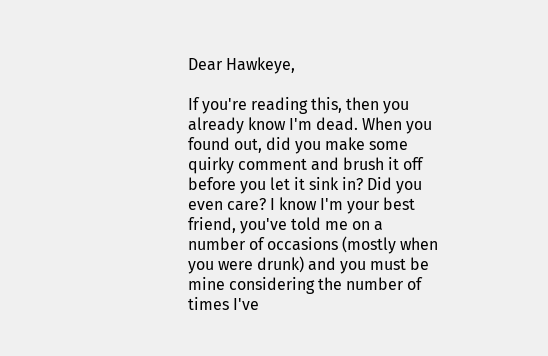Dear Hawkeye,

If you're reading this, then you already know I'm dead. When you found out, did you make some quirky comment and brush it off before you let it sink in? Did you even care? I know I'm your best friend, you've told me on a number of occasions (mostly when you were drunk) and you must be mine considering the number of times I've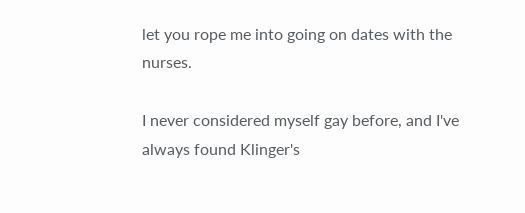let you rope me into going on dates with the nurses.

I never considered myself gay before, and I've always found Klinger's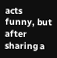acts funny, but after sharing a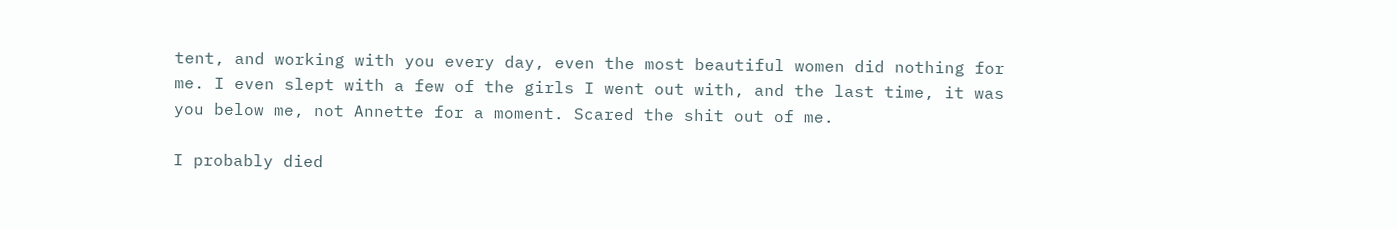tent, and working with you every day, even the most beautiful women did nothing for me. I even slept with a few of the girls I went out with, and the last time, it was you below me, not Annette for a moment. Scared the shit out of me.

I probably died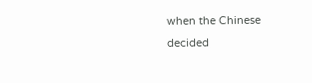when the Chinese decided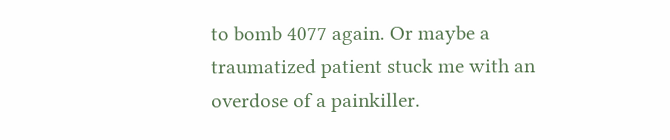to bomb 4077 again. Or maybe a traumatized patient stuck me with an overdose of a painkiller.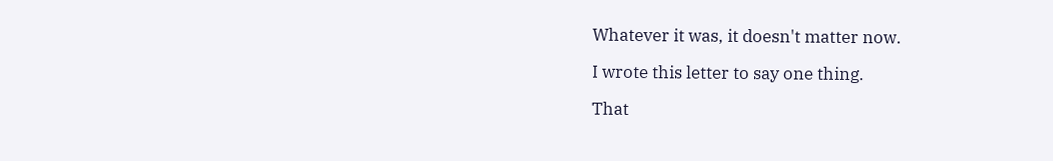Whatever it was, it doesn't matter now.

I wrote this letter to say one thing.

That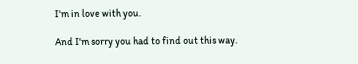I'm in love with you.

And I'm sorry you had to find out this way.